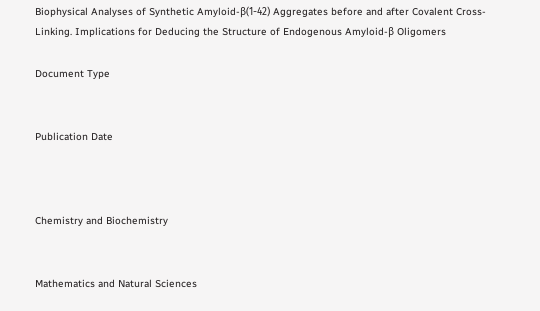Biophysical Analyses of Synthetic Amyloid-β(1-42) Aggregates before and after Covalent Cross-Linking. Implications for Deducing the Structure of Endogenous Amyloid-β Oligomers

Document Type


Publication Date



Chemistry and Biochemistry


Mathematics and Natural Sciences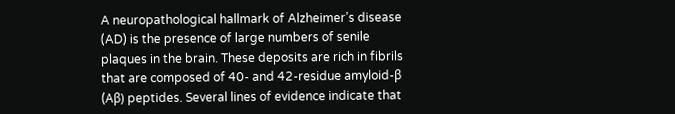A neuropathological hallmark of Alzheimer’s disease (AD) is the presence of large numbers of senile plaques in the brain. These deposits are rich in fibrils that are composed of 40- and 42-residue amyloid-β (Aβ) peptides. Several lines of evidence indicate that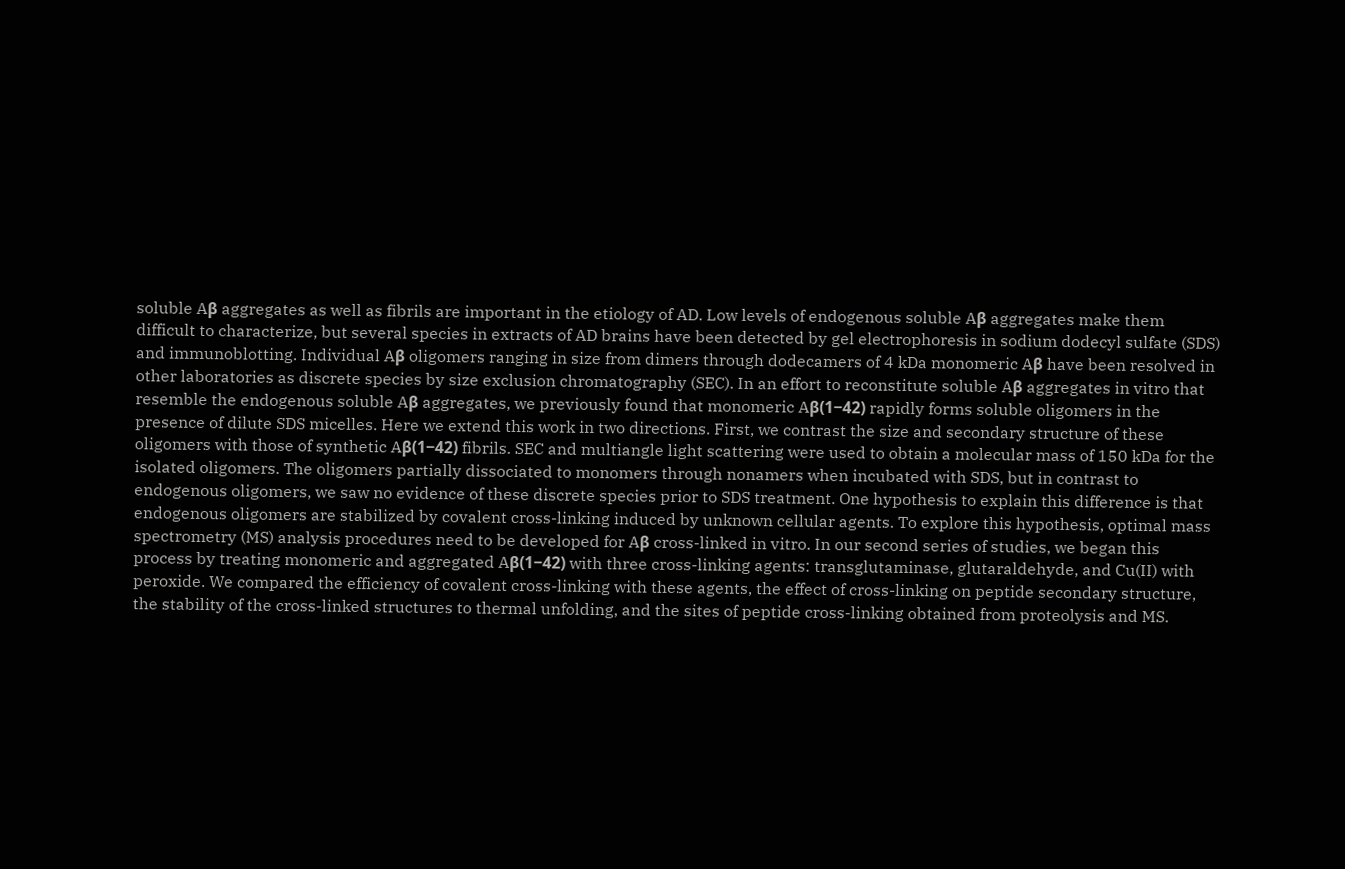soluble Aβ aggregates as well as fibrils are important in the etiology of AD. Low levels of endogenous soluble Aβ aggregates make them difficult to characterize, but several species in extracts of AD brains have been detected by gel electrophoresis in sodium dodecyl sulfate (SDS) and immunoblotting. Individual Aβ oligomers ranging in size from dimers through dodecamers of 4 kDa monomeric Aβ have been resolved in other laboratories as discrete species by size exclusion chromatography (SEC). In an effort to reconstitute soluble Aβ aggregates in vitro that resemble the endogenous soluble Aβ aggregates, we previously found that monomeric Aβ(1−42) rapidly forms soluble oligomers in the presence of dilute SDS micelles. Here we extend this work in two directions. First, we contrast the size and secondary structure of these oligomers with those of synthetic Aβ(1−42) fibrils. SEC and multiangle light scattering were used to obtain a molecular mass of 150 kDa for the isolated oligomers. The oligomers partially dissociated to monomers through nonamers when incubated with SDS, but in contrast to endogenous oligomers, we saw no evidence of these discrete species prior to SDS treatment. One hypothesis to explain this difference is that endogenous oligomers are stabilized by covalent cross-linking induced by unknown cellular agents. To explore this hypothesis, optimal mass spectrometry (MS) analysis procedures need to be developed for Aβ cross-linked in vitro. In our second series of studies, we began this process by treating monomeric and aggregated Aβ(1−42) with three cross-linking agents: transglutaminase, glutaraldehyde, and Cu(II) with peroxide. We compared the efficiency of covalent cross-linking with these agents, the effect of cross-linking on peptide secondary structure, the stability of the cross-linked structures to thermal unfolding, and the sites of peptide cross-linking obtained from proteolysis and MS.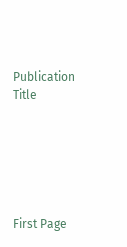Publication Title






First Page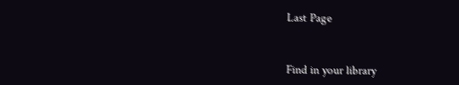Last Page


Find in your library